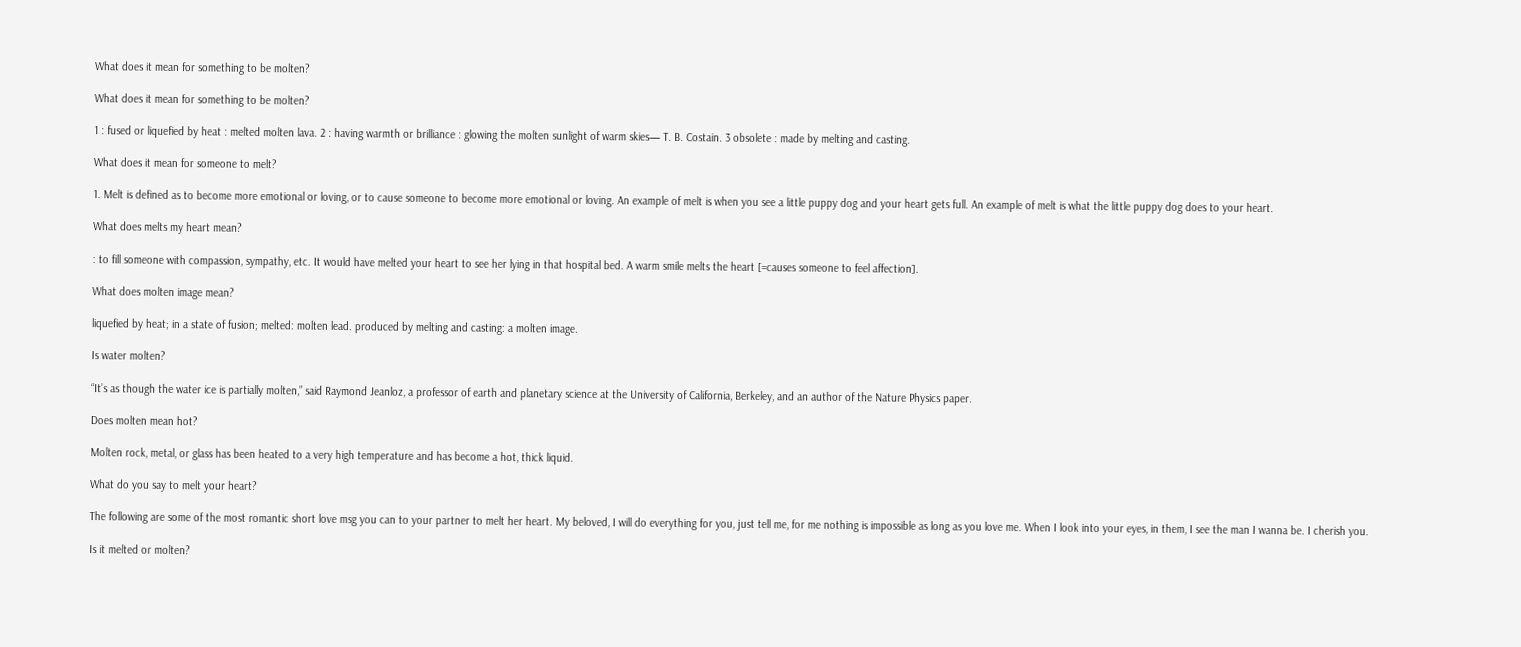What does it mean for something to be molten?

What does it mean for something to be molten?

1 : fused or liquefied by heat : melted molten lava. 2 : having warmth or brilliance : glowing the molten sunlight of warm skies— T. B. Costain. 3 obsolete : made by melting and casting.

What does it mean for someone to melt?

1. Melt is defined as to become more emotional or loving, or to cause someone to become more emotional or loving. An example of melt is when you see a little puppy dog and your heart gets full. An example of melt is what the little puppy dog does to your heart.

What does melts my heart mean?

: to fill someone with compassion, sympathy, etc. It would have melted your heart to see her lying in that hospital bed. A warm smile melts the heart [=causes someone to feel affection].

What does molten image mean?

liquefied by heat; in a state of fusion; melted: molten lead. produced by melting and casting: a molten image.

Is water molten?

“It’s as though the water ice is partially molten,” said Raymond Jeanloz, a professor of earth and planetary science at the University of California, Berkeley, and an author of the Nature Physics paper.

Does molten mean hot?

Molten rock, metal, or glass has been heated to a very high temperature and has become a hot, thick liquid.

What do you say to melt your heart?

The following are some of the most romantic short love msg you can to your partner to melt her heart. My beloved, I will do everything for you, just tell me, for me nothing is impossible as long as you love me. When I look into your eyes, in them, I see the man I wanna be. I cherish you.

Is it melted or molten?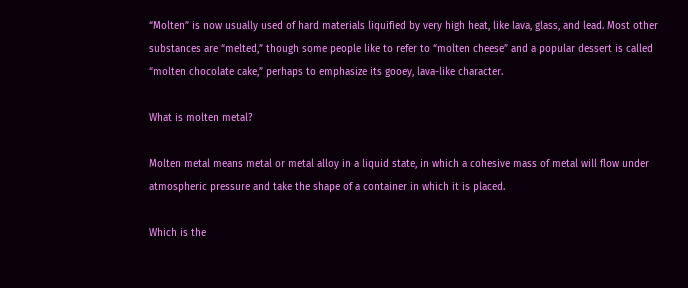“Molten” is now usually used of hard materials liquified by very high heat, like lava, glass, and lead. Most other substances are “melted,” though some people like to refer to “molten cheese” and a popular dessert is called “molten chocolate cake,” perhaps to emphasize its gooey, lava-like character.

What is molten metal?

Molten metal means metal or metal alloy in a liquid state, in which a cohesive mass of metal will flow under atmospheric pressure and take the shape of a container in which it is placed.

Which is the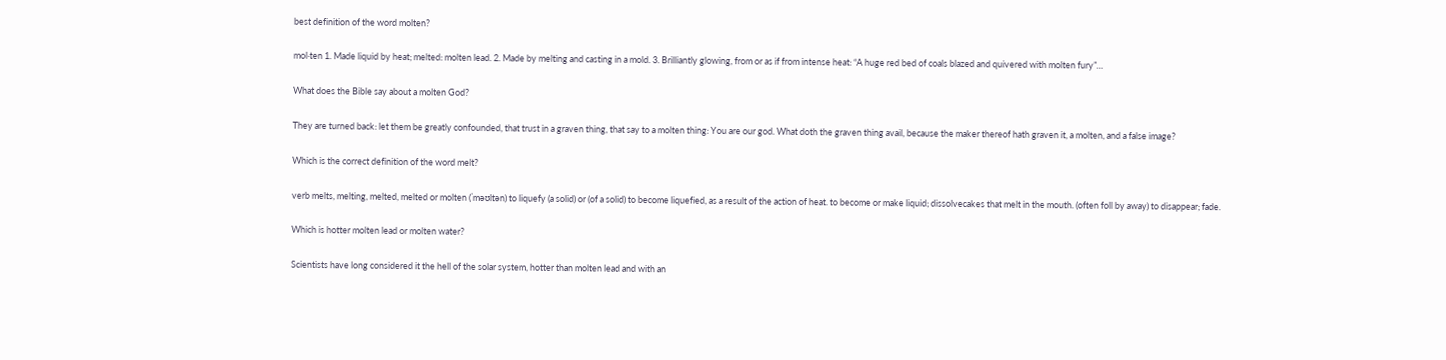best definition of the word molten?

mol·ten 1. Made liquid by heat; melted: molten lead. 2. Made by melting and casting in a mold. 3. Brilliantly glowing, from or as if from intense heat: “A huge red bed of coals blazed and quivered with molten fury”…

What does the Bible say about a molten God?

They are turned back: let them be greatly confounded, that trust in a graven thing, that say to a molten thing: You are our god. What doth the graven thing avail, because the maker thereof hath graven it, a molten, and a false image?

Which is the correct definition of the word melt?

verb melts, melting, melted, melted or molten (ˈməʊltən) to liquefy (a solid) or (of a solid) to become liquefied, as a result of the action of heat. to become or make liquid; dissolvecakes that melt in the mouth. (often foll by away) to disappear; fade.

Which is hotter molten lead or molten water?

Scientists have long considered it the hell of the solar system, hotter than molten lead and with an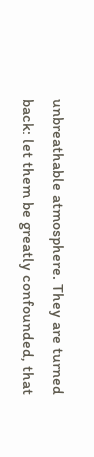unbreathable atmosphere. They are turned back: let them be greatly confounded, that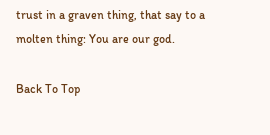trust in a graven thing, that say to a molten thing: You are our god.

Back To Top